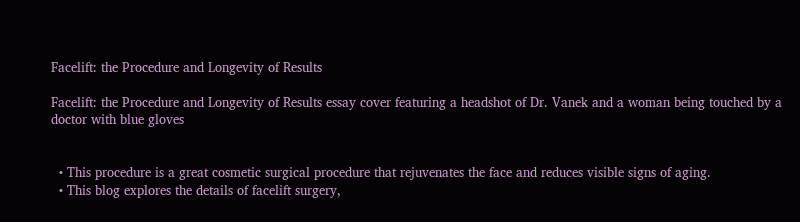Facelift: the Procedure and Longevity of Results

Facelift: the Procedure and Longevity of Results essay cover featuring a headshot of Dr. Vanek and a woman being touched by a doctor with blue gloves


  • This procedure is a great cosmetic surgical procedure that rejuvenates the face and reduces visible signs of aging.
  • This blog explores the details of facelift surgery,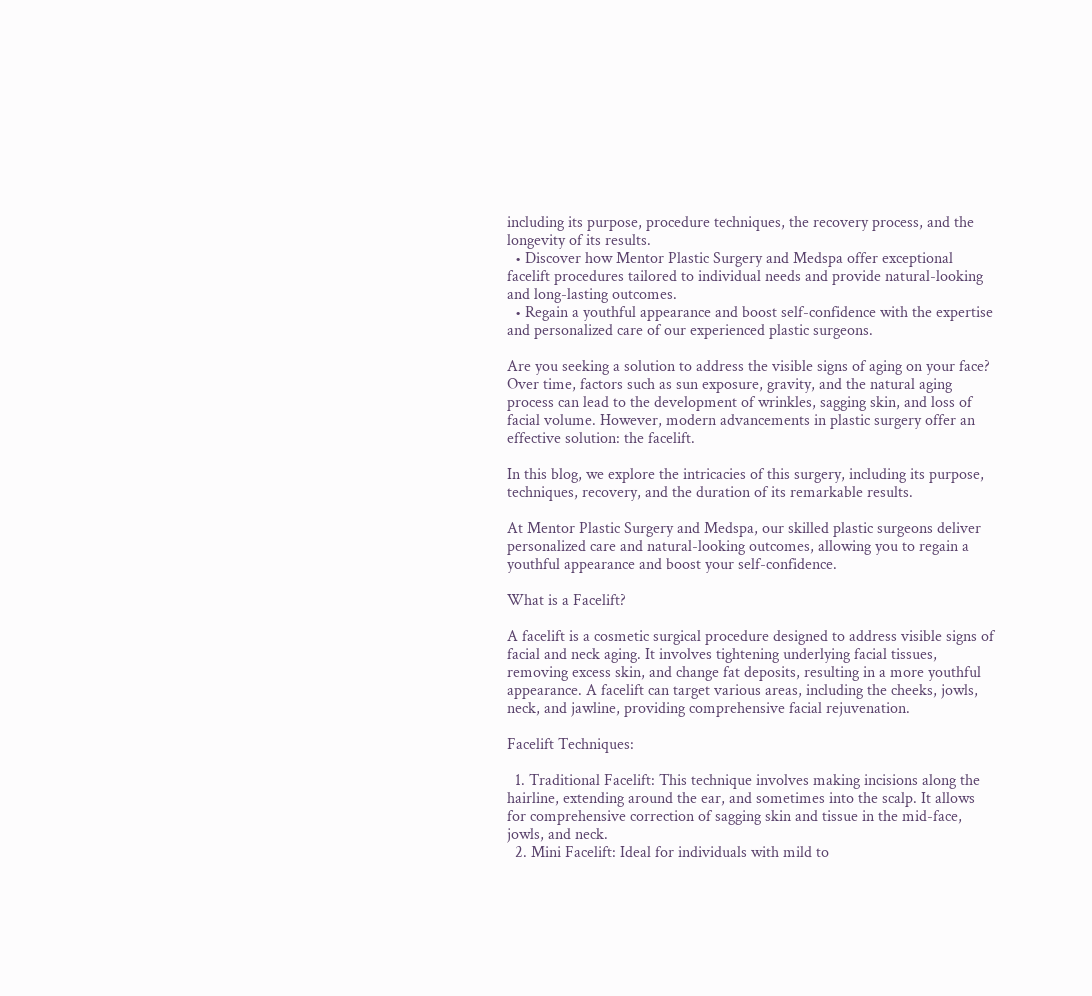including its purpose, procedure techniques, the recovery process, and the longevity of its results.
  • Discover how Mentor Plastic Surgery and Medspa offer exceptional facelift procedures tailored to individual needs and provide natural-looking and long-lasting outcomes.
  • Regain a youthful appearance and boost self-confidence with the expertise and personalized care of our experienced plastic surgeons.

Are you seeking a solution to address the visible signs of aging on your face? Over time, factors such as sun exposure, gravity, and the natural aging process can lead to the development of wrinkles, sagging skin, and loss of facial volume. However, modern advancements in plastic surgery offer an effective solution: the facelift.

In this blog, we explore the intricacies of this surgery, including its purpose, techniques, recovery, and the duration of its remarkable results.

At Mentor Plastic Surgery and Medspa, our skilled plastic surgeons deliver personalized care and natural-looking outcomes, allowing you to regain a youthful appearance and boost your self-confidence.

What is a Facelift?

A facelift is a cosmetic surgical procedure designed to address visible signs of facial and neck aging. It involves tightening underlying facial tissues, removing excess skin, and change fat deposits, resulting in a more youthful appearance. A facelift can target various areas, including the cheeks, jowls, neck, and jawline, providing comprehensive facial rejuvenation.

Facelift Techniques:

  1. Traditional Facelift: This technique involves making incisions along the hairline, extending around the ear, and sometimes into the scalp. It allows for comprehensive correction of sagging skin and tissue in the mid-face, jowls, and neck.
  2. Mini Facelift: Ideal for individuals with mild to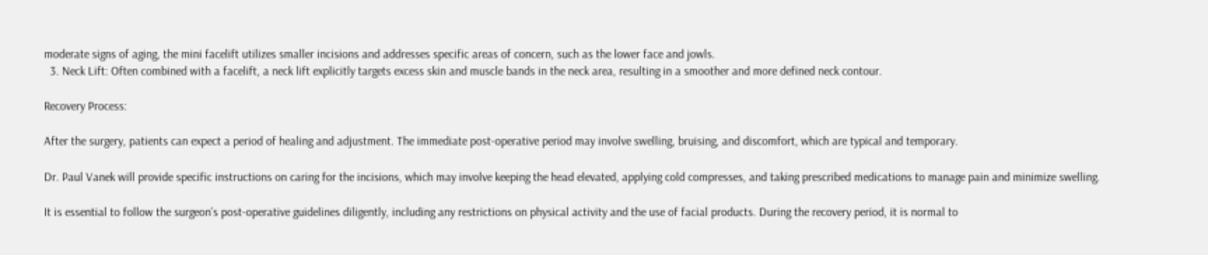moderate signs of aging, the mini facelift utilizes smaller incisions and addresses specific areas of concern, such as the lower face and jowls.
  3. Neck Lift: Often combined with a facelift, a neck lift explicitly targets excess skin and muscle bands in the neck area, resulting in a smoother and more defined neck contour.

Recovery Process:

After the surgery, patients can expect a period of healing and adjustment. The immediate post-operative period may involve swelling, bruising, and discomfort, which are typical and temporary.

Dr. Paul Vanek will provide specific instructions on caring for the incisions, which may involve keeping the head elevated, applying cold compresses, and taking prescribed medications to manage pain and minimize swelling.

It is essential to follow the surgeon’s post-operative guidelines diligently, including any restrictions on physical activity and the use of facial products. During the recovery period, it is normal to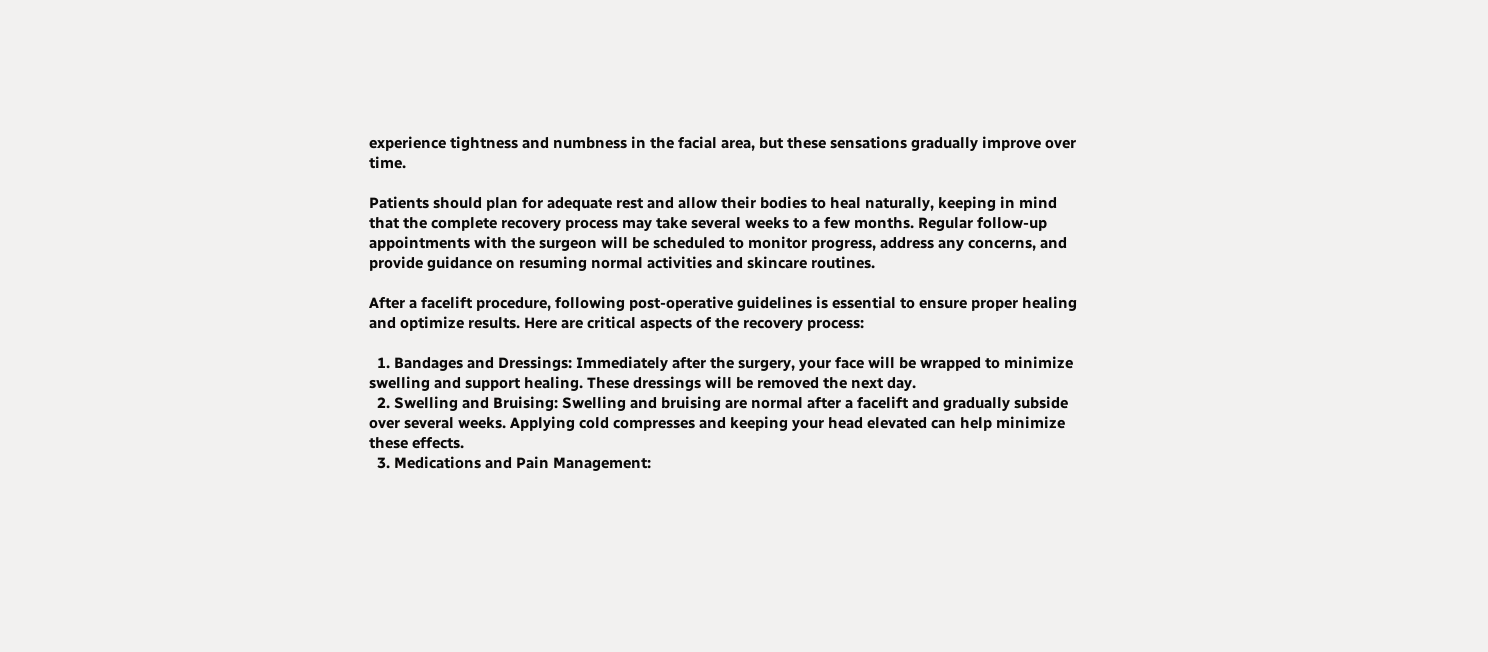experience tightness and numbness in the facial area, but these sensations gradually improve over time.

Patients should plan for adequate rest and allow their bodies to heal naturally, keeping in mind that the complete recovery process may take several weeks to a few months. Regular follow-up appointments with the surgeon will be scheduled to monitor progress, address any concerns, and provide guidance on resuming normal activities and skincare routines.

After a facelift procedure, following post-operative guidelines is essential to ensure proper healing and optimize results. Here are critical aspects of the recovery process:

  1. Bandages and Dressings: Immediately after the surgery, your face will be wrapped to minimize swelling and support healing. These dressings will be removed the next day.
  2. Swelling and Bruising: Swelling and bruising are normal after a facelift and gradually subside over several weeks. Applying cold compresses and keeping your head elevated can help minimize these effects.
  3. Medications and Pain Management: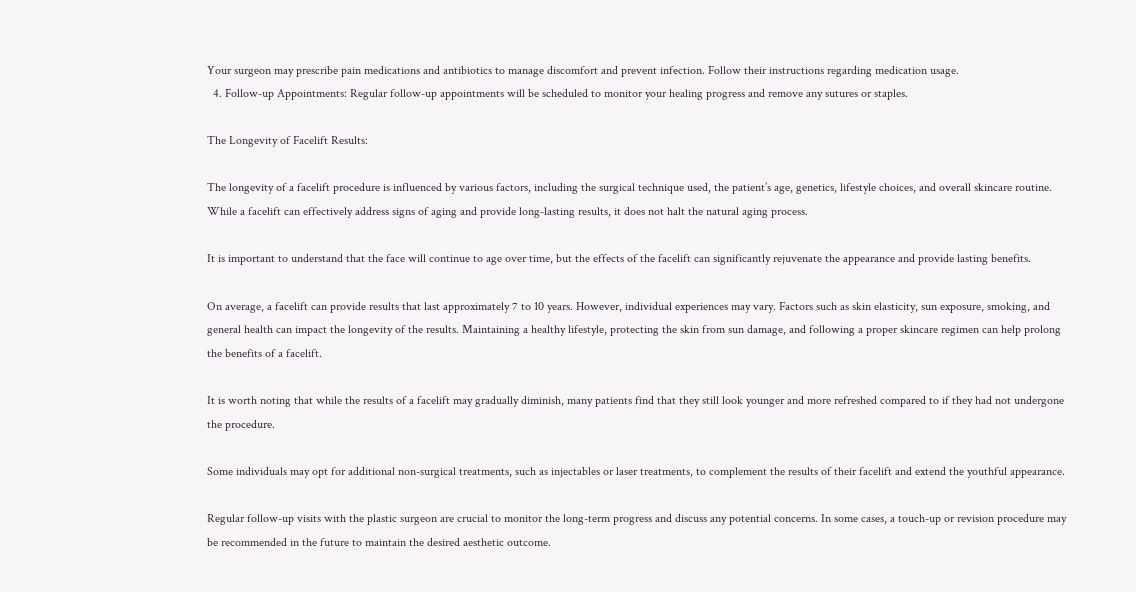Your surgeon may prescribe pain medications and antibiotics to manage discomfort and prevent infection. Follow their instructions regarding medication usage.
  4. Follow-up Appointments: Regular follow-up appointments will be scheduled to monitor your healing progress and remove any sutures or staples.

The Longevity of Facelift Results:

The longevity of a facelift procedure is influenced by various factors, including the surgical technique used, the patient’s age, genetics, lifestyle choices, and overall skincare routine. While a facelift can effectively address signs of aging and provide long-lasting results, it does not halt the natural aging process.

It is important to understand that the face will continue to age over time, but the effects of the facelift can significantly rejuvenate the appearance and provide lasting benefits.

On average, a facelift can provide results that last approximately 7 to 10 years. However, individual experiences may vary. Factors such as skin elasticity, sun exposure, smoking, and general health can impact the longevity of the results. Maintaining a healthy lifestyle, protecting the skin from sun damage, and following a proper skincare regimen can help prolong the benefits of a facelift.

It is worth noting that while the results of a facelift may gradually diminish, many patients find that they still look younger and more refreshed compared to if they had not undergone the procedure.

Some individuals may opt for additional non-surgical treatments, such as injectables or laser treatments, to complement the results of their facelift and extend the youthful appearance.

Regular follow-up visits with the plastic surgeon are crucial to monitor the long-term progress and discuss any potential concerns. In some cases, a touch-up or revision procedure may be recommended in the future to maintain the desired aesthetic outcome.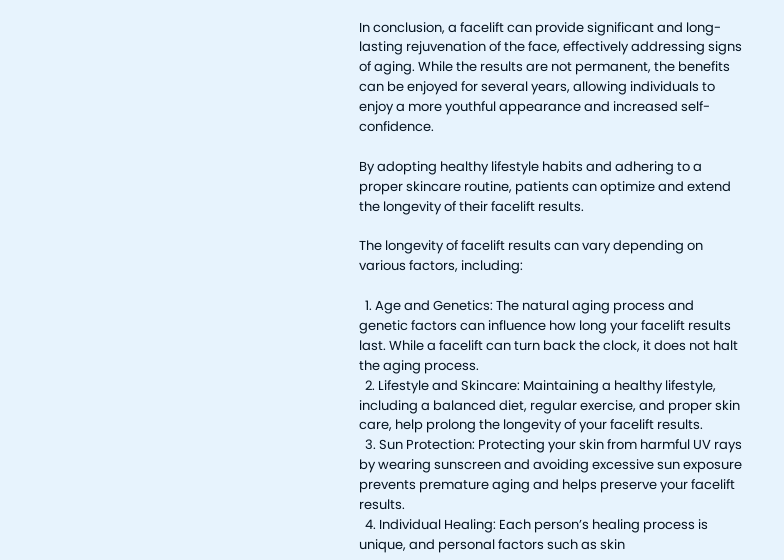In conclusion, a facelift can provide significant and long-lasting rejuvenation of the face, effectively addressing signs of aging. While the results are not permanent, the benefits can be enjoyed for several years, allowing individuals to enjoy a more youthful appearance and increased self-confidence.

By adopting healthy lifestyle habits and adhering to a proper skincare routine, patients can optimize and extend the longevity of their facelift results.

The longevity of facelift results can vary depending on various factors, including:

  1. Age and Genetics: The natural aging process and genetic factors can influence how long your facelift results last. While a facelift can turn back the clock, it does not halt the aging process.
  2. Lifestyle and Skincare: Maintaining a healthy lifestyle, including a balanced diet, regular exercise, and proper skin care, help prolong the longevity of your facelift results.
  3. Sun Protection: Protecting your skin from harmful UV rays by wearing sunscreen and avoiding excessive sun exposure prevents premature aging and helps preserve your facelift results.
  4. Individual Healing: Each person’s healing process is unique, and personal factors such as skin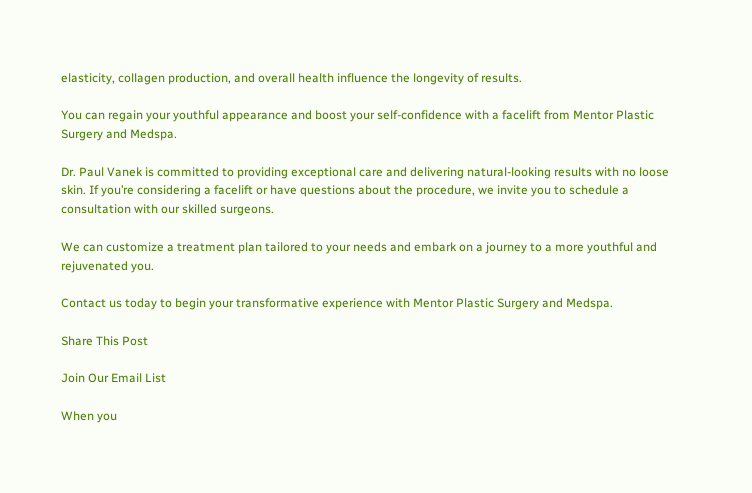elasticity, collagen production, and overall health influence the longevity of results.

You can regain your youthful appearance and boost your self-confidence with a facelift from Mentor Plastic Surgery and Medspa.

Dr. Paul Vanek is committed to providing exceptional care and delivering natural-looking results with no loose skin. If you’re considering a facelift or have questions about the procedure, we invite you to schedule a consultation with our skilled surgeons.

We can customize a treatment plan tailored to your needs and embark on a journey to a more youthful and rejuvenated you.

Contact us today to begin your transformative experience with Mentor Plastic Surgery and Medspa.

Share This Post

Join Our Email List

When you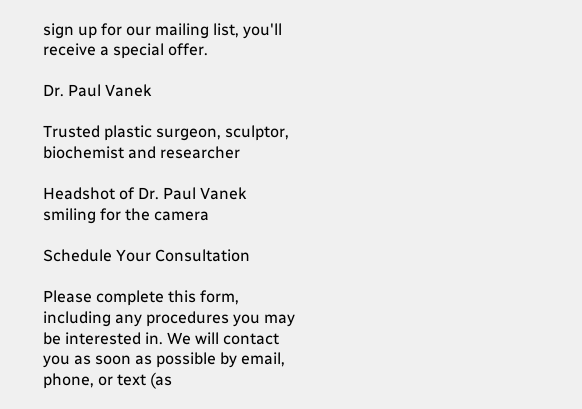sign up for our mailing list, you'll receive a special offer.

Dr. Paul Vanek

Trusted plastic surgeon, sculptor, biochemist and researcher

Headshot of Dr. Paul Vanek smiling for the camera

Schedule Your Consultation

Please complete this form, including any procedures you may be interested in. We will contact you as soon as possible by email, phone, or text (as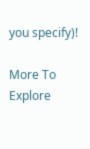you specify)!

More To Explore